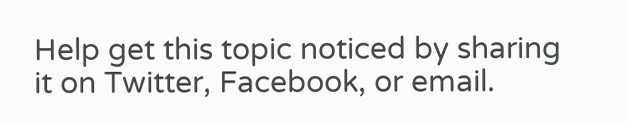Help get this topic noticed by sharing it on Twitter, Facebook, or email.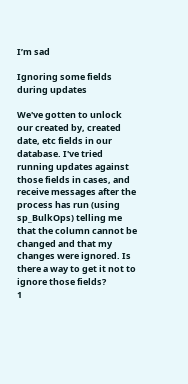I’m sad

Ignoring some fields during updates

We've gotten to unlock our created by, created date, etc fields in our database. I've tried running updates against those fields in cases, and receive messages after the process has run (using sp_BulkOps) telling me that the column cannot be changed and that my changes were ignored. Is there a way to get it not to ignore those fields?
1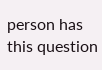person has
this question